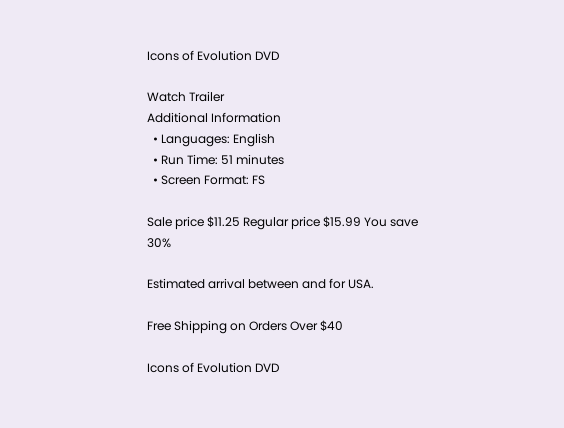Icons of Evolution DVD

Watch Trailer
Additional Information
  • Languages: English
  • Run Time: 51 minutes
  • Screen Format: FS

Sale price $11.25 Regular price $15.99 You save 30%

Estimated arrival between and for USA.

Free Shipping on Orders Over $40

Icons of Evolution DVD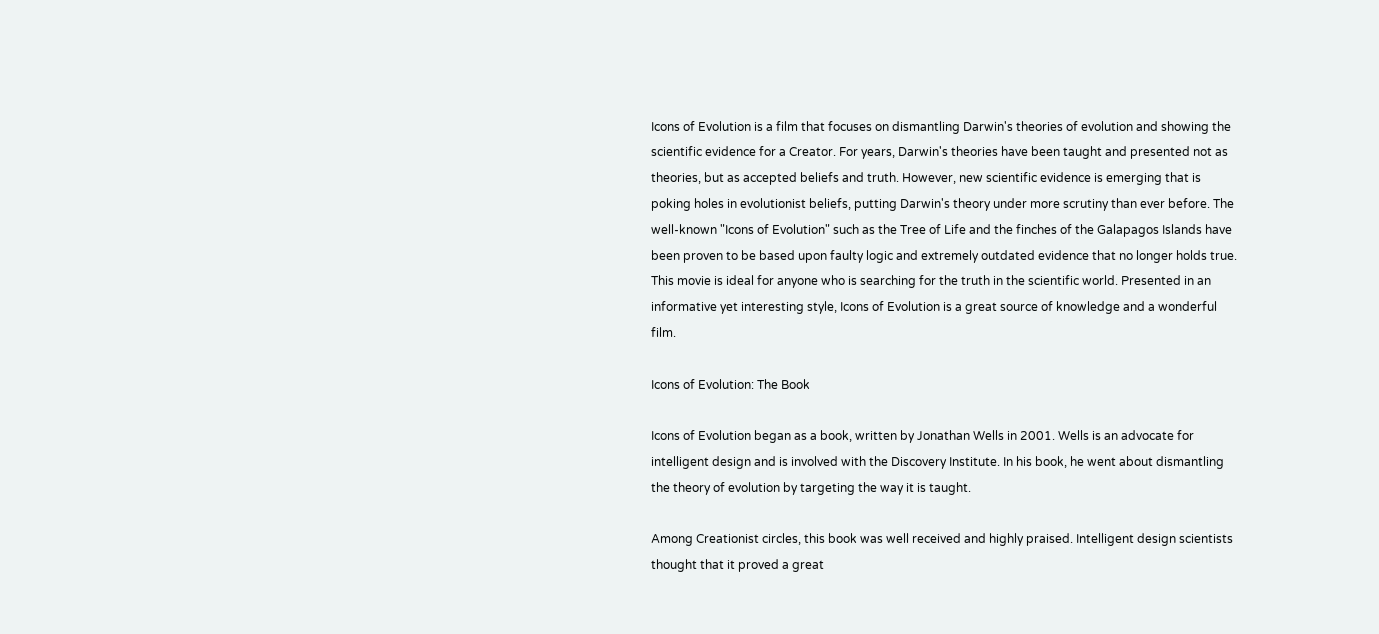Icons of Evolution is a film that focuses on dismantling Darwin's theories of evolution and showing the scientific evidence for a Creator. For years, Darwin's theories have been taught and presented not as theories, but as accepted beliefs and truth. However, new scientific evidence is emerging that is poking holes in evolutionist beliefs, putting Darwin's theory under more scrutiny than ever before. The well-known "Icons of Evolution" such as the Tree of Life and the finches of the Galapagos Islands have been proven to be based upon faulty logic and extremely outdated evidence that no longer holds true. This movie is ideal for anyone who is searching for the truth in the scientific world. Presented in an informative yet interesting style, Icons of Evolution is a great source of knowledge and a wonderful film.

Icons of Evolution: The Book

Icons of Evolution began as a book, written by Jonathan Wells in 2001. Wells is an advocate for intelligent design and is involved with the Discovery Institute. In his book, he went about dismantling the theory of evolution by targeting the way it is taught.

Among Creationist circles, this book was well received and highly praised. Intelligent design scientists thought that it proved a great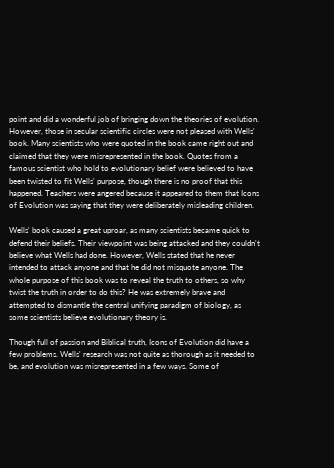point and did a wonderful job of bringing down the theories of evolution. However, those in secular scientific circles were not pleased with Wells' book. Many scientists who were quoted in the book came right out and claimed that they were misrepresented in the book. Quotes from a famous scientist who hold to evolutionary belief were believed to have been twisted to fit Wells' purpose, though there is no proof that this happened. Teachers were angered because it appeared to them that Icons of Evolution was saying that they were deliberately misleading children.

Wells' book caused a great uproar, as many scientists became quick to defend their beliefs. Their viewpoint was being attacked and they couldn't believe what Wells had done. However, Wells stated that he never intended to attack anyone and that he did not misquote anyone. The whole purpose of this book was to reveal the truth to others, so why twist the truth in order to do this? He was extremely brave and attempted to dismantle the central unifying paradigm of biology, as some scientists believe evolutionary theory is.

Though full of passion and Biblical truth, Icons of Evolution did have a few problems. Wells' research was not quite as thorough as it needed to be, and evolution was misrepresented in a few ways. Some of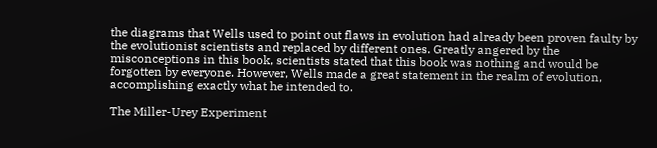the diagrams that Wells used to point out flaws in evolution had already been proven faulty by the evolutionist scientists and replaced by different ones. Greatly angered by the misconceptions in this book, scientists stated that this book was nothing and would be forgotten by everyone. However, Wells made a great statement in the realm of evolution, accomplishing exactly what he intended to.

The Miller-Urey Experiment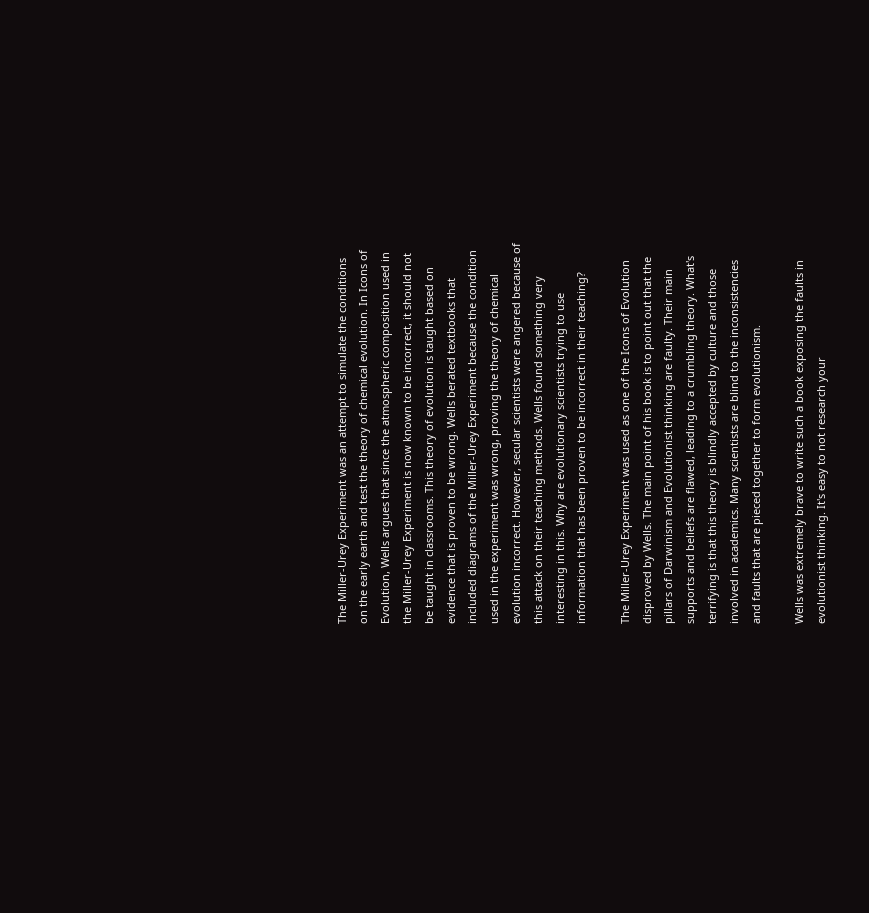The Miller-Urey Experiment was an attempt to simulate the conditions on the early earth and test the theory of chemical evolution. In Icons of Evolution, Wells argues that since the atmospheric composition used in the Miller-Urey Experiment is now known to be incorrect, it should not be taught in classrooms. This theory of evolution is taught based on evidence that is proven to be wrong. Wells berated textbooks that included diagrams of the Miller-Urey Experiment because the condition used in the experiment was wrong, proving the theory of chemical evolution incorrect. However, secular scientists were angered because of this attack on their teaching methods. Wells found something very interesting in this. Why are evolutionary scientists trying to use information that has been proven to be incorrect in their teaching?

The Miller-Urey Experiment was used as one of the Icons of Evolution disproved by Wells. The main point of his book is to point out that the pillars of Darwinism and Evolutionist thinking are faulty. Their main supports and beliefs are flawed, leading to a crumbling theory. What's terrifying is that this theory is blindly accepted by culture and those involved in academics. Many scientists are blind to the inconsistencies and faults that are pieced together to form evolutionism.

Wells was extremely brave to write such a book exposing the faults in evolutionist thinking. It's easy to not research your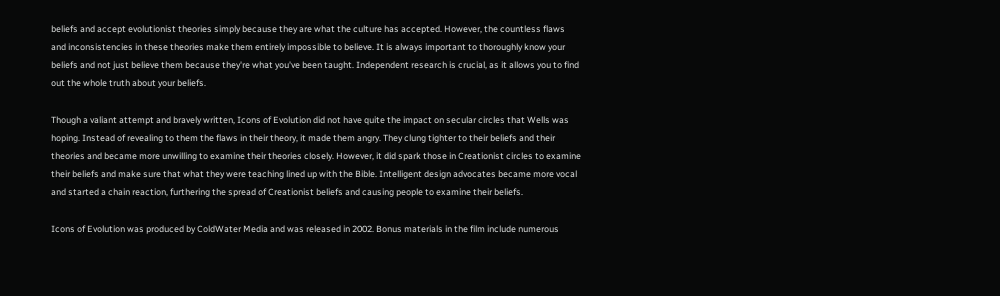beliefs and accept evolutionist theories simply because they are what the culture has accepted. However, the countless flaws and inconsistencies in these theories make them entirely impossible to believe. It is always important to thoroughly know your beliefs and not just believe them because they're what you've been taught. Independent research is crucial, as it allows you to find out the whole truth about your beliefs.

Though a valiant attempt and bravely written, Icons of Evolution did not have quite the impact on secular circles that Wells was hoping. Instead of revealing to them the flaws in their theory, it made them angry. They clung tighter to their beliefs and their theories and became more unwilling to examine their theories closely. However, it did spark those in Creationist circles to examine their beliefs and make sure that what they were teaching lined up with the Bible. Intelligent design advocates became more vocal and started a chain reaction, furthering the spread of Creationist beliefs and causing people to examine their beliefs.

Icons of Evolution was produced by ColdWater Media and was released in 2002. Bonus materials in the film include numerous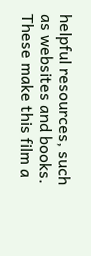helpful resources, such as websites and books. These make this film a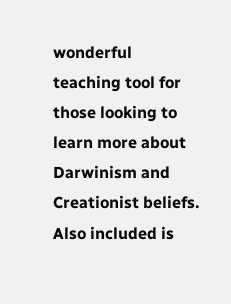wonderful teaching tool for those looking to learn more about Darwinism and Creationist beliefs. Also included is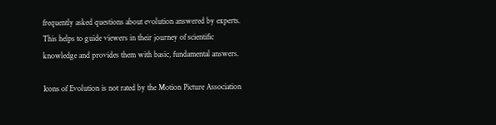frequently asked questions about evolution answered by experts. This helps to guide viewers in their journey of scientific knowledge and provides them with basic, fundamental answers.

Icons of Evolution is not rated by the Motion Picture Association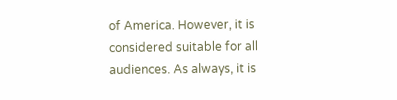of America. However, it is considered suitable for all audiences. As always, it is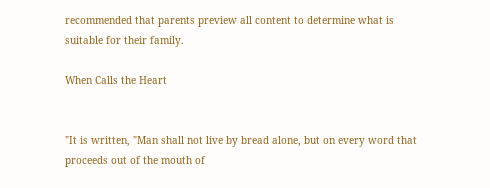recommended that parents preview all content to determine what is suitable for their family.

When Calls the Heart


"It is written, "Man shall not live by bread alone, but on every word that proceeds out of the mouth of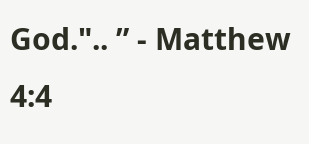God.".. ” - Matthew 4:4